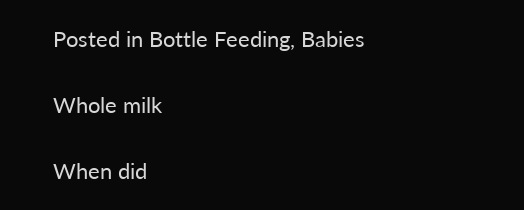Posted in Bottle Feeding, Babies

Whole milk

When did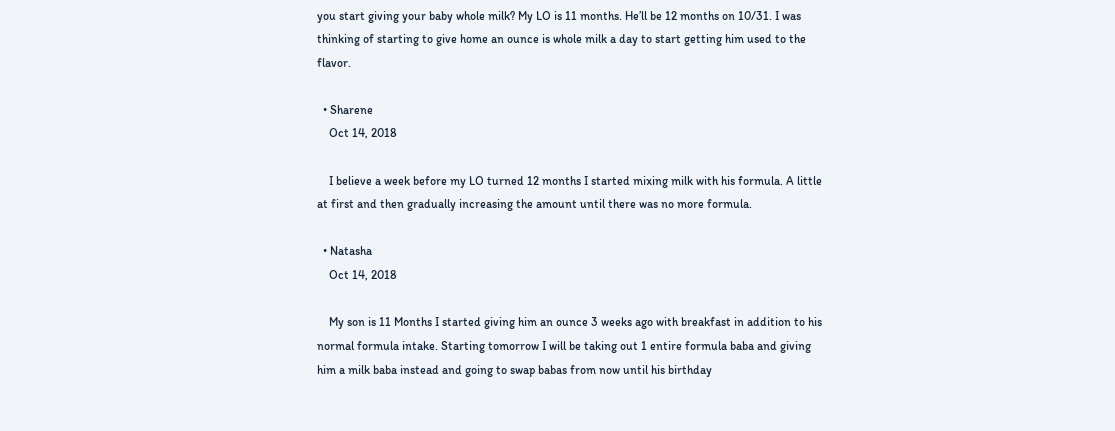you start giving your baby whole milk? My LO is 11 months. He’ll be 12 months on 10/31. I was thinking of starting to give home an ounce is whole milk a day to start getting him used to the flavor.

  • Sharene
    Oct 14, 2018

    I believe a week before my LO turned 12 months I started mixing milk with his formula. A little at first and then gradually increasing the amount until there was no more formula.

  • Natasha
    Oct 14, 2018

    My son is 11 Months I started giving him an ounce 3 weeks ago with breakfast in addition to his normal formula intake. Starting tomorrow I will be taking out 1 entire formula baba and giving him a milk baba instead and going to swap babas from now until his birthday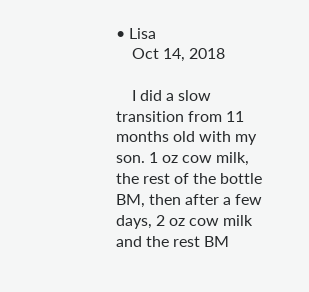• Lisa
    Oct 14, 2018

    I did a slow transition from 11 months old with my son. 1 oz cow milk, the rest of the bottle BM, then after a few days, 2 oz cow milk and the rest BM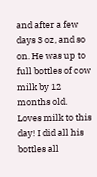and after a few days 3 oz, and so on. He was up to full bottles of cow milk by 12 months old. Loves milk to this day! I did all his bottles all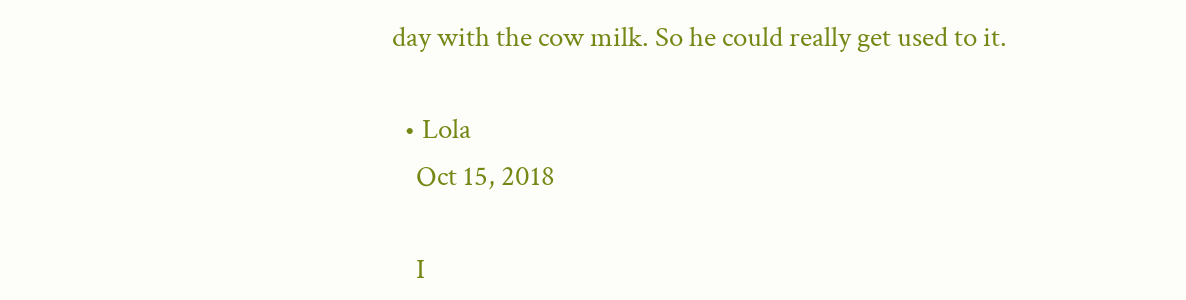day with the cow milk. So he could really get used to it.

  • Lola
    Oct 15, 2018

    I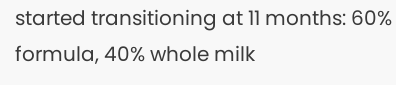started transitioning at 11 months: 60% formula, 40% whole milk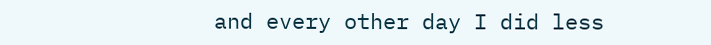and every other day I did less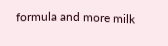formula and more milk